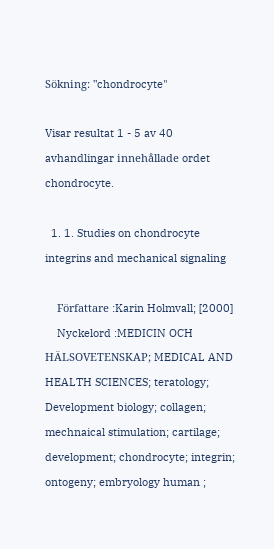Sökning: "chondrocyte"

Visar resultat 1 - 5 av 40 avhandlingar innehållade ordet chondrocyte.

  1. 1. Studies on chondrocyte integrins and mechanical signaling

    Författare :Karin Holmvall; [2000]
    Nyckelord :MEDICIN OCH HÄLSOVETENSKAP; MEDICAL AND HEALTH SCIENCES; teratology; Development biology; collagen; mechnaical stimulation; cartilage; development; chondrocyte; integrin; ontogeny; embryology human ;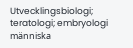Utvecklingsbiologi; teratologi; embryologi människa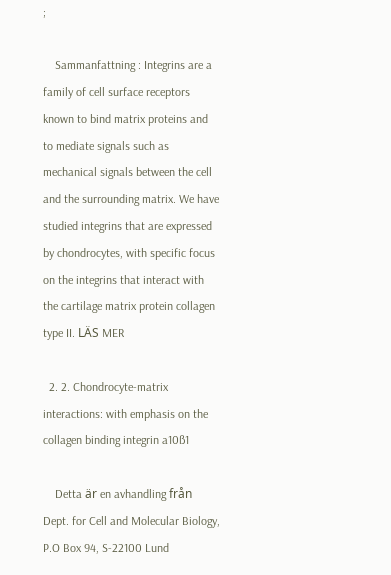;

    Sammanfattning : Integrins are a family of cell surface receptors known to bind matrix proteins and to mediate signals such as mechanical signals between the cell and the surrounding matrix. We have studied integrins that are expressed by chondrocytes, with specific focus on the integrins that interact with the cartilage matrix protein collagen type II. LÄS MER

  2. 2. Chondrocyte-matrix interactions: with emphasis on the collagen binding integrin a10ß1

    Detta är en avhandling från Dept. for Cell and Molecular Biology, P.O Box 94, S-22100 Lund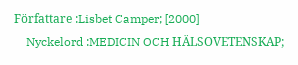Författare :Lisbet Camper; [2000]
    Nyckelord :MEDICIN OCH HÄLSOVETENSKAP;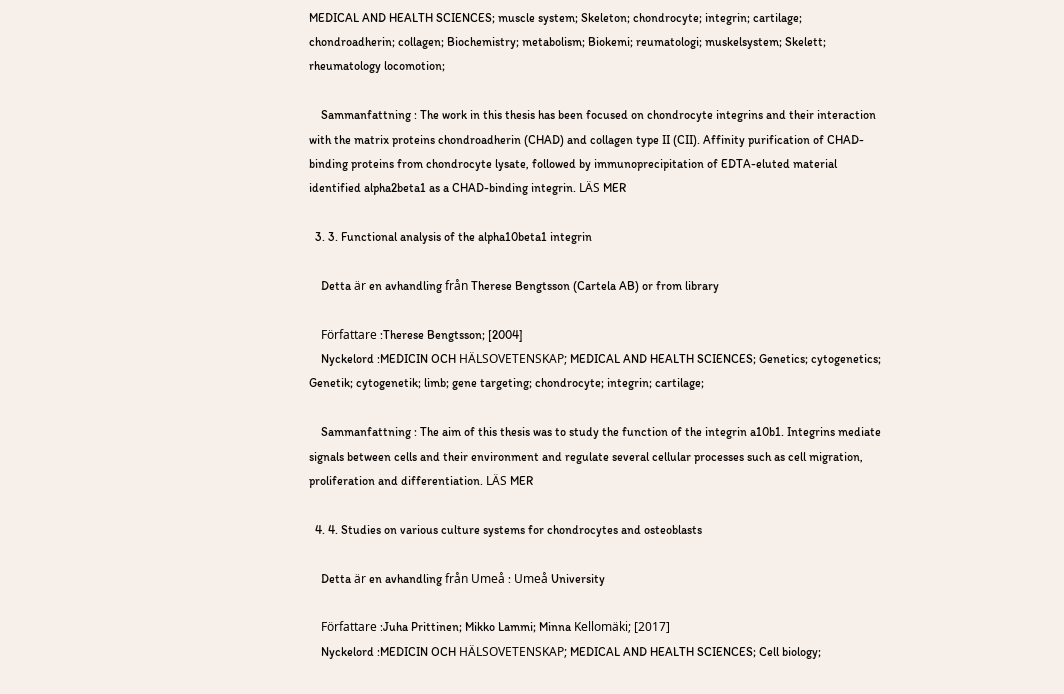MEDICAL AND HEALTH SCIENCES; muscle system; Skeleton; chondrocyte; integrin; cartilage; chondroadherin; collagen; Biochemistry; metabolism; Biokemi; reumatologi; muskelsystem; Skelett; rheumatology locomotion;

    Sammanfattning : The work in this thesis has been focused on chondrocyte integrins and their interaction with the matrix proteins chondroadherin (CHAD) and collagen type II (CII). Affinity purification of CHAD-binding proteins from chondrocyte lysate, followed by immunoprecipitation of EDTA-eluted material identified alpha2beta1 as a CHAD-binding integrin. LÄS MER

  3. 3. Functional analysis of the alpha10beta1 integrin

    Detta är en avhandling från Therese Bengtsson (Cartela AB) or from library

    Författare :Therese Bengtsson; [2004]
    Nyckelord :MEDICIN OCH HÄLSOVETENSKAP; MEDICAL AND HEALTH SCIENCES; Genetics; cytogenetics; Genetik; cytogenetik; limb; gene targeting; chondrocyte; integrin; cartilage;

    Sammanfattning : The aim of this thesis was to study the function of the integrin a10b1. Integrins mediate signals between cells and their environment and regulate several cellular processes such as cell migration, proliferation and differentiation. LÄS MER

  4. 4. Studies on various culture systems for chondrocytes and osteoblasts

    Detta är en avhandling från Umeå : Umeå University

    Författare :Juha Prittinen; Mikko Lammi; Minna Kellomäki; [2017]
    Nyckelord :MEDICIN OCH HÄLSOVETENSKAP; MEDICAL AND HEALTH SCIENCES; Cell biology;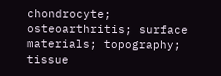chondrocyte; osteoarthritis; surface materials; topography; tissue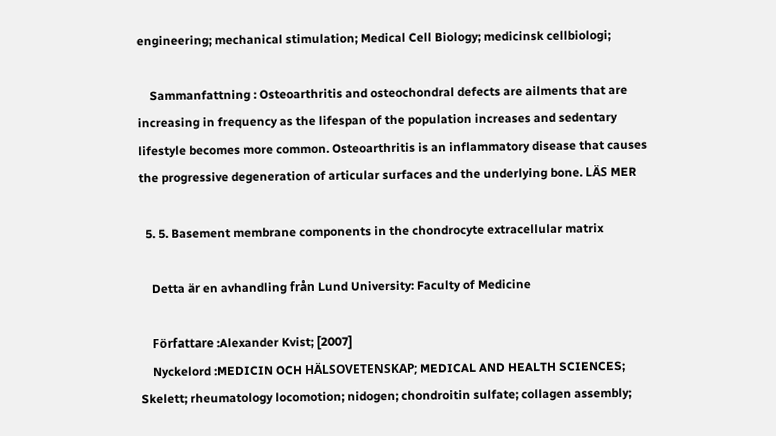engineering; mechanical stimulation; Medical Cell Biology; medicinsk cellbiologi;

    Sammanfattning : Osteoarthritis and osteochondral defects are ailments that are increasing in frequency as the lifespan of the population increases and sedentary lifestyle becomes more common. Osteoarthritis is an inflammatory disease that causes the progressive degeneration of articular surfaces and the underlying bone. LÄS MER

  5. 5. Basement membrane components in the chondrocyte extracellular matrix

    Detta är en avhandling från Lund University: Faculty of Medicine

    Författare :Alexander Kvist; [2007]
    Nyckelord :MEDICIN OCH HÄLSOVETENSKAP; MEDICAL AND HEALTH SCIENCES; Skelett; rheumatology locomotion; nidogen; chondroitin sulfate; collagen assembly;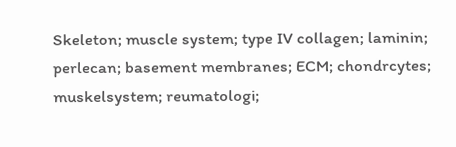Skeleton; muscle system; type IV collagen; laminin; perlecan; basement membranes; ECM; chondrcytes; muskelsystem; reumatologi;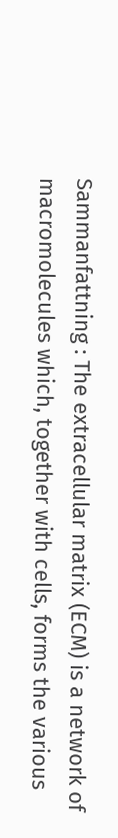Sammanfattning : The extracellular matrix (ECM) is a network of macromolecules which, together with cells, forms the various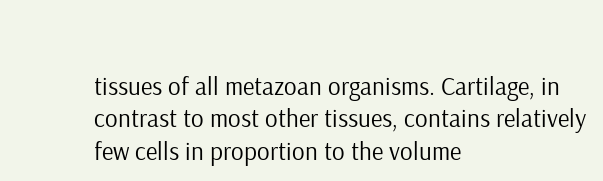tissues of all metazoan organisms. Cartilage, in contrast to most other tissues, contains relatively few cells in proportion to the volume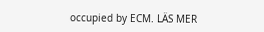occupied by ECM. LÄS MER